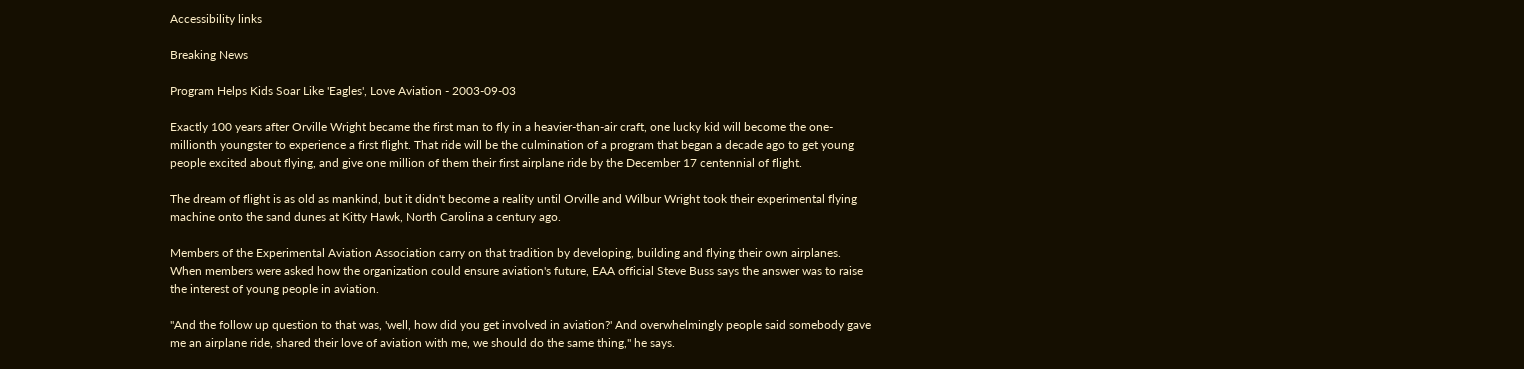Accessibility links

Breaking News

Program Helps Kids Soar Like 'Eagles', Love Aviation - 2003-09-03

Exactly 100 years after Orville Wright became the first man to fly in a heavier-than-air craft, one lucky kid will become the one-millionth youngster to experience a first flight. That ride will be the culmination of a program that began a decade ago to get young people excited about flying, and give one million of them their first airplane ride by the December 17 centennial of flight.

The dream of flight is as old as mankind, but it didn't become a reality until Orville and Wilbur Wright took their experimental flying machine onto the sand dunes at Kitty Hawk, North Carolina a century ago.

Members of the Experimental Aviation Association carry on that tradition by developing, building and flying their own airplanes. When members were asked how the organization could ensure aviation's future, EAA official Steve Buss says the answer was to raise the interest of young people in aviation.

"And the follow up question to that was, 'well, how did you get involved in aviation?' And overwhelmingly people said somebody gave me an airplane ride, shared their love of aviation with me, we should do the same thing," he says.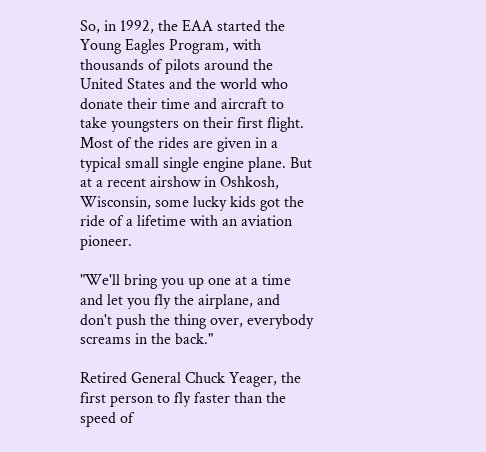So, in 1992, the EAA started the Young Eagles Program, with thousands of pilots around the United States and the world who donate their time and aircraft to take youngsters on their first flight. Most of the rides are given in a typical small single engine plane. But at a recent airshow in Oshkosh, Wisconsin, some lucky kids got the ride of a lifetime with an aviation pioneer.

"We'll bring you up one at a time and let you fly the airplane, and don't push the thing over, everybody screams in the back."

Retired General Chuck Yeager, the first person to fly faster than the speed of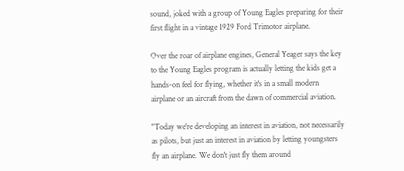sound, joked with a group of Young Eagles preparing for their first flight in a vintage 1929 Ford Trimotor airplane.

Over the roar of airplane engines, General Yeager says the key to the Young Eagles program is actually letting the kids get a hands-on feel for flying, whether it's in a small modern airplane or an aircraft from the dawn of commercial aviation.

"Today we're developing an interest in aviation, not necessarily as pilots, but just an interest in aviation by letting youngsters fly an airplane. We don't just fly them around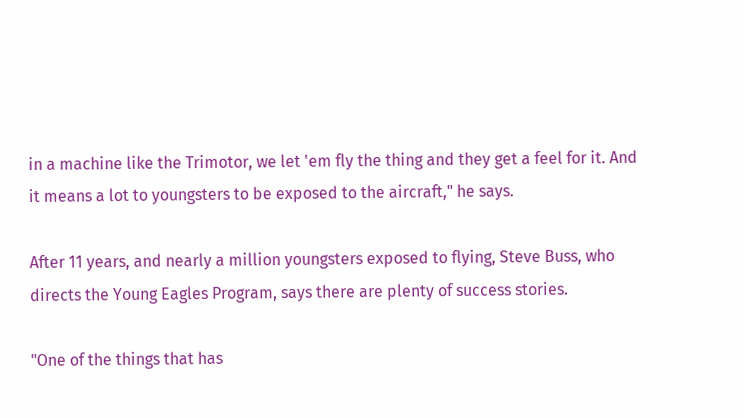in a machine like the Trimotor, we let 'em fly the thing and they get a feel for it. And it means a lot to youngsters to be exposed to the aircraft," he says.

After 11 years, and nearly a million youngsters exposed to flying, Steve Buss, who directs the Young Eagles Program, says there are plenty of success stories.

"One of the things that has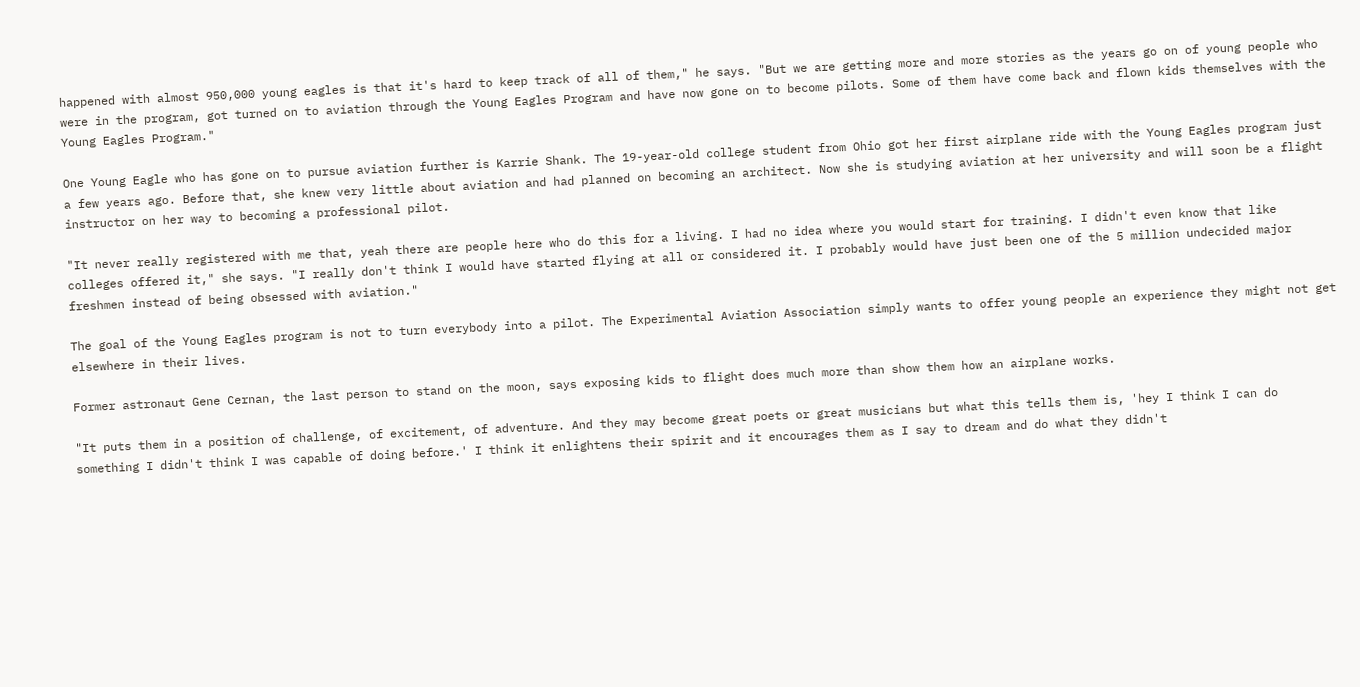happened with almost 950,000 young eagles is that it's hard to keep track of all of them," he says. "But we are getting more and more stories as the years go on of young people who were in the program, got turned on to aviation through the Young Eagles Program and have now gone on to become pilots. Some of them have come back and flown kids themselves with the Young Eagles Program."

One Young Eagle who has gone on to pursue aviation further is Karrie Shank. The 19-year-old college student from Ohio got her first airplane ride with the Young Eagles program just a few years ago. Before that, she knew very little about aviation and had planned on becoming an architect. Now she is studying aviation at her university and will soon be a flight instructor on her way to becoming a professional pilot.

"It never really registered with me that, yeah there are people here who do this for a living. I had no idea where you would start for training. I didn't even know that like colleges offered it," she says. "I really don't think I would have started flying at all or considered it. I probably would have just been one of the 5 million undecided major freshmen instead of being obsessed with aviation."

The goal of the Young Eagles program is not to turn everybody into a pilot. The Experimental Aviation Association simply wants to offer young people an experience they might not get elsewhere in their lives.

Former astronaut Gene Cernan, the last person to stand on the moon, says exposing kids to flight does much more than show them how an airplane works.

"It puts them in a position of challenge, of excitement, of adventure. And they may become great poets or great musicians but what this tells them is, 'hey I think I can do something I didn't think I was capable of doing before.' I think it enlightens their spirit and it encourages them as I say to dream and do what they didn't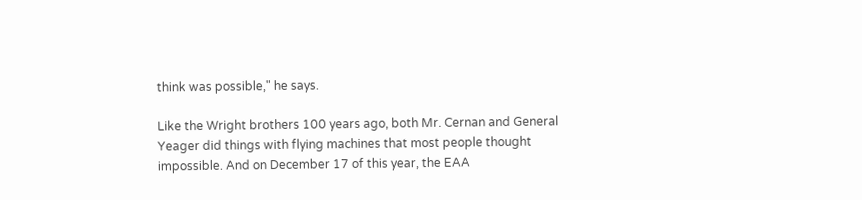think was possible," he says.

Like the Wright brothers 100 years ago, both Mr. Cernan and General Yeager did things with flying machines that most people thought impossible. And on December 17 of this year, the EAA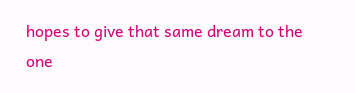hopes to give that same dream to the one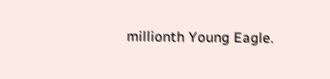millionth Young Eagle.